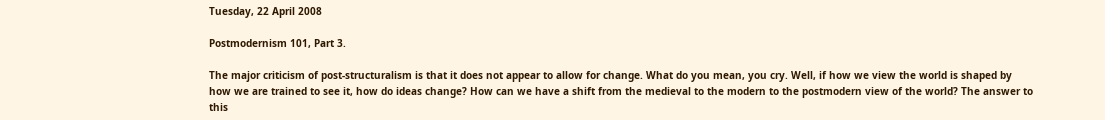Tuesday, 22 April 2008

Postmodernism 101, Part 3.

The major criticism of post-structuralism is that it does not appear to allow for change. What do you mean, you cry. Well, if how we view the world is shaped by how we are trained to see it, how do ideas change? How can we have a shift from the medieval to the modern to the postmodern view of the world? The answer to this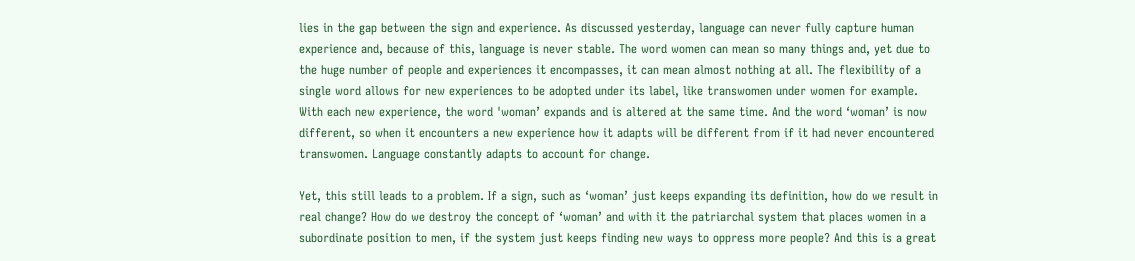lies in the gap between the sign and experience. As discussed yesterday, language can never fully capture human experience and, because of this, language is never stable. The word women can mean so many things and, yet due to the huge number of people and experiences it encompasses, it can mean almost nothing at all. The flexibility of a single word allows for new experiences to be adopted under its label, like transwomen under women for example. With each new experience, the word 'woman’ expands and is altered at the same time. And the word ‘woman’ is now different, so when it encounters a new experience how it adapts will be different from if it had never encountered transwomen. Language constantly adapts to account for change.

Yet, this still leads to a problem. If a sign, such as ‘woman’ just keeps expanding its definition, how do we result in real change? How do we destroy the concept of ‘woman’ and with it the patriarchal system that places women in a subordinate position to men, if the system just keeps finding new ways to oppress more people? And this is a great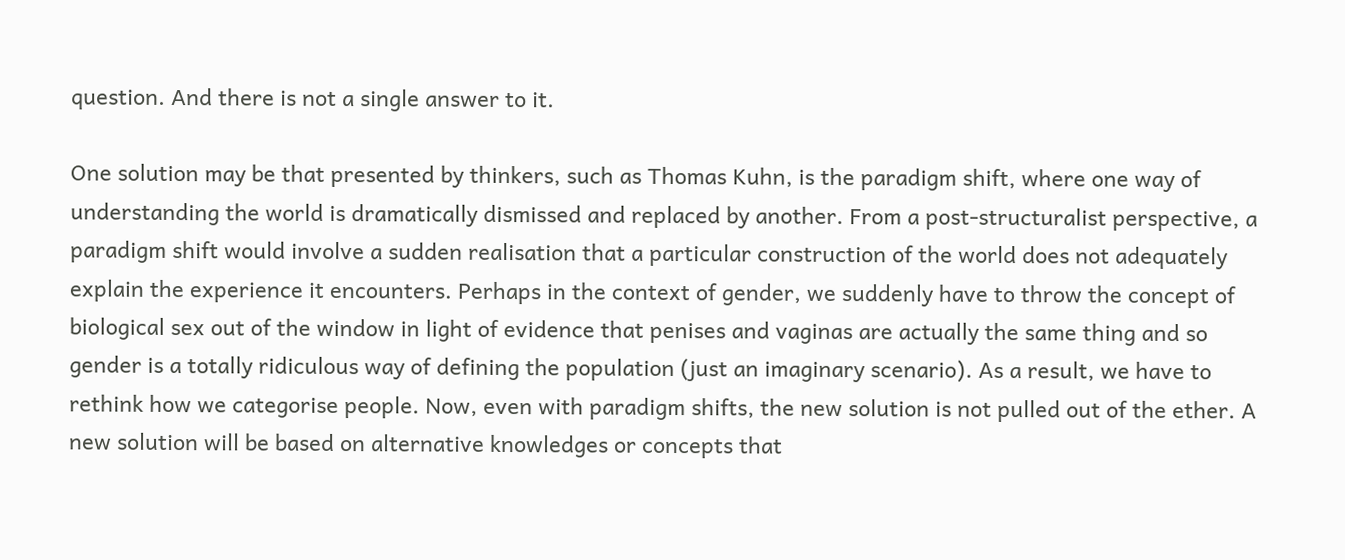question. And there is not a single answer to it.

One solution may be that presented by thinkers, such as Thomas Kuhn, is the paradigm shift, where one way of understanding the world is dramatically dismissed and replaced by another. From a post-structuralist perspective, a paradigm shift would involve a sudden realisation that a particular construction of the world does not adequately explain the experience it encounters. Perhaps in the context of gender, we suddenly have to throw the concept of biological sex out of the window in light of evidence that penises and vaginas are actually the same thing and so gender is a totally ridiculous way of defining the population (just an imaginary scenario). As a result, we have to rethink how we categorise people. Now, even with paradigm shifts, the new solution is not pulled out of the ether. A new solution will be based on alternative knowledges or concepts that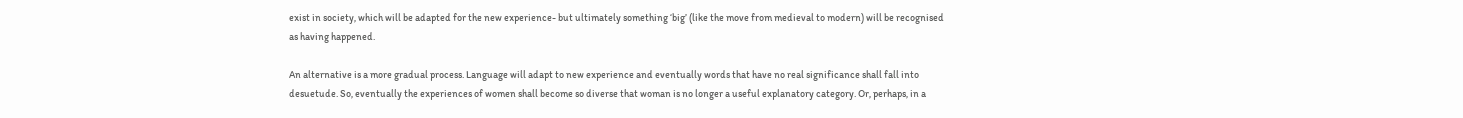exist in society, which will be adapted for the new experience- but ultimately something ‘big’ (like the move from medieval to modern) will be recognised as having happened.

An alternative is a more gradual process. Language will adapt to new experience and eventually words that have no real significance shall fall into desuetude. So, eventually the experiences of women shall become so diverse that woman is no longer a useful explanatory category. Or, perhaps, in a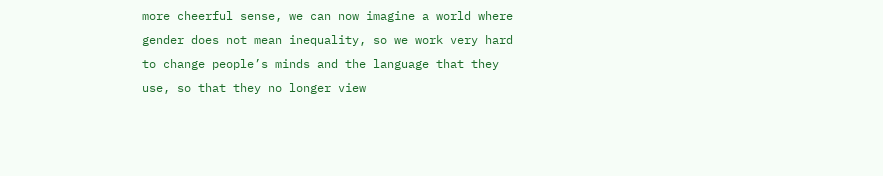more cheerful sense, we can now imagine a world where gender does not mean inequality, so we work very hard to change people’s minds and the language that they use, so that they no longer view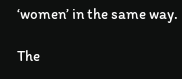‘women’ in the same way.

The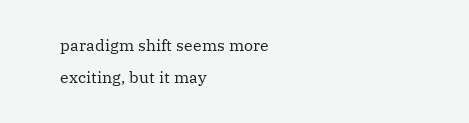paradigm shift seems more exciting, but it may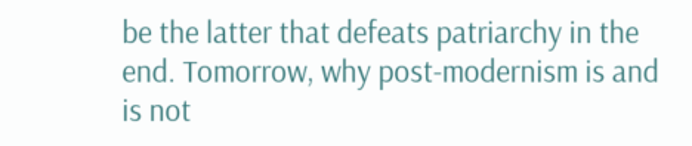be the latter that defeats patriarchy in the end. Tomorrow, why post-modernism is and is not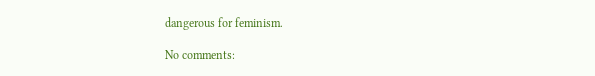dangerous for feminism.

No comments: